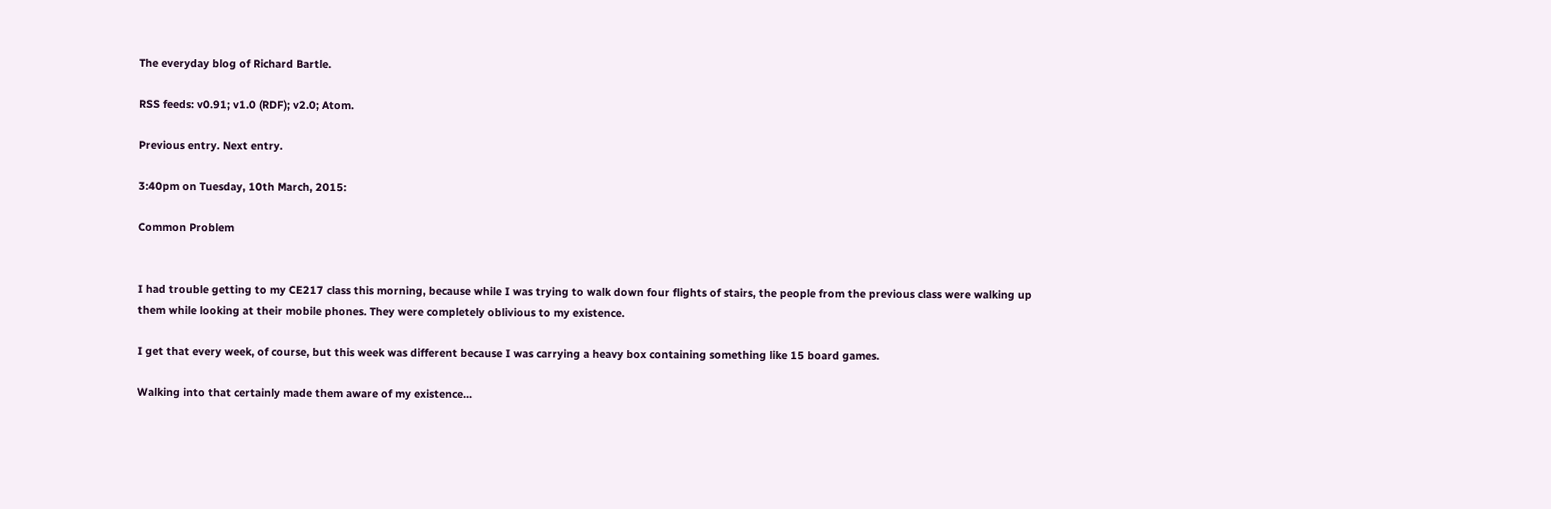The everyday blog of Richard Bartle.

RSS feeds: v0.91; v1.0 (RDF); v2.0; Atom.

Previous entry. Next entry.

3:40pm on Tuesday, 10th March, 2015:

Common Problem


I had trouble getting to my CE217 class this morning, because while I was trying to walk down four flights of stairs, the people from the previous class were walking up them while looking at their mobile phones. They were completely oblivious to my existence.

I get that every week, of course, but this week was different because I was carrying a heavy box containing something like 15 board games.

Walking into that certainly made them aware of my existence...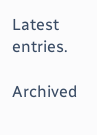Latest entries.

Archived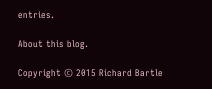entries.

About this blog.

Copyright © 2015 Richard Bartle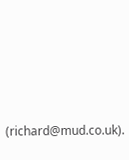(richard@mud.co.uk).